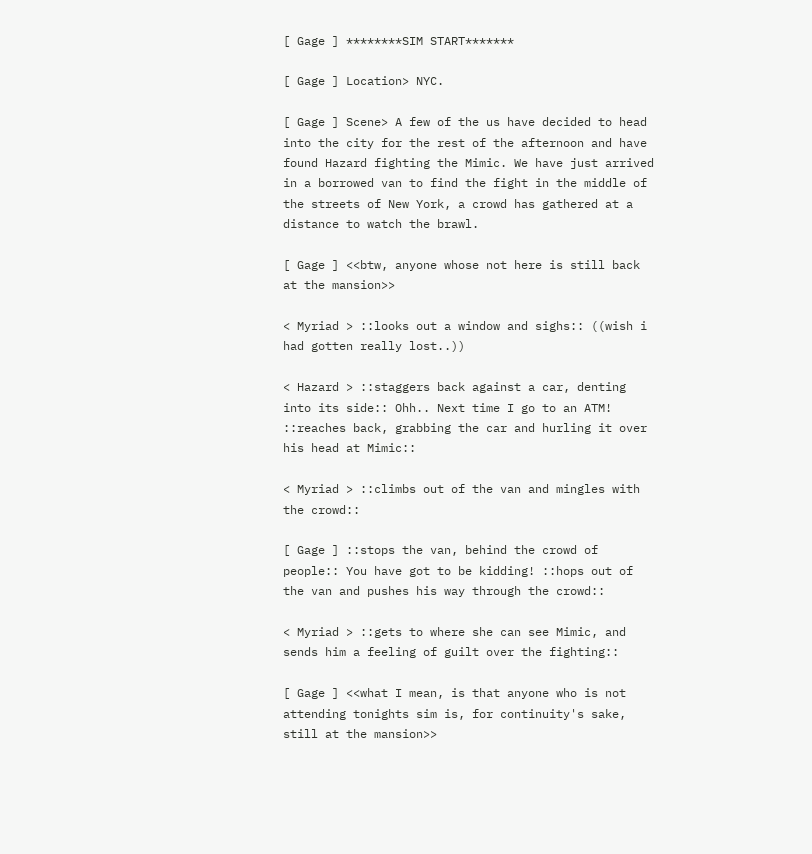[ Gage ] ********SIM START*******

[ Gage ] Location> NYC.

[ Gage ] Scene> A few of the us have decided to head into the city for the rest of the afternoon and have found Hazard fighting the Mimic. We have just arrived in a borrowed van to find the fight in the middle of the streets of New York, a crowd has gathered at a distance to watch the brawl.

[ Gage ] <<btw, anyone whose not here is still back at the mansion>>

< Myriad > ::looks out a window and sighs:: ((wish i had gotten really lost..))

< Hazard > ::staggers back against a car, denting into its side:: Ohh.. Next time I go to an ATM! ::reaches back, grabbing the car and hurling it over his head at Mimic::

< Myriad > ::climbs out of the van and mingles with the crowd::

[ Gage ] ::stops the van, behind the crowd of people:: You have got to be kidding! ::hops out of the van and pushes his way through the crowd::

< Myriad > ::gets to where she can see Mimic, and sends him a feeling of guilt over the fighting::

[ Gage ] <<what I mean, is that anyone who is not attending tonights sim is, for continuity's sake, still at the mansion>>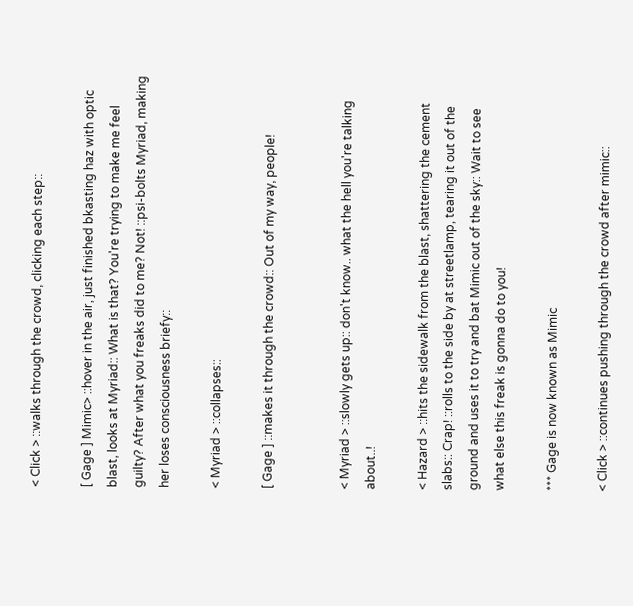< Click > ::walks through the crowd, clicking each step::

[ Gage ] Mimic> ::hover in the air, just finished bkasting haz with optic blast, looks at Myriad:: What is that? You're trying to make me feel guilty? After what you freaks did to me? Not! ::psi-bolts Myriad, making her loses consciousness briefy::

< Myriad > ::collapses::

[ Gage ] ::makes it through the crowd:: Out of my way, people!


< Myriad > ::slowly gets up:: don't know.. what the hell you're talking about..!

< Hazard > ::hits the sidewalk from the blast, shattering the cement slabs:: Crap! ::rolls to the side by at streetlamp, tearing it out of the ground and uses it to try and bat Mimic out of the sky:: Wait to see what else this freak is gonna do to you!

*** Gage is now known as Mimic

< Click > ::continues pushing through the crowd after mimic::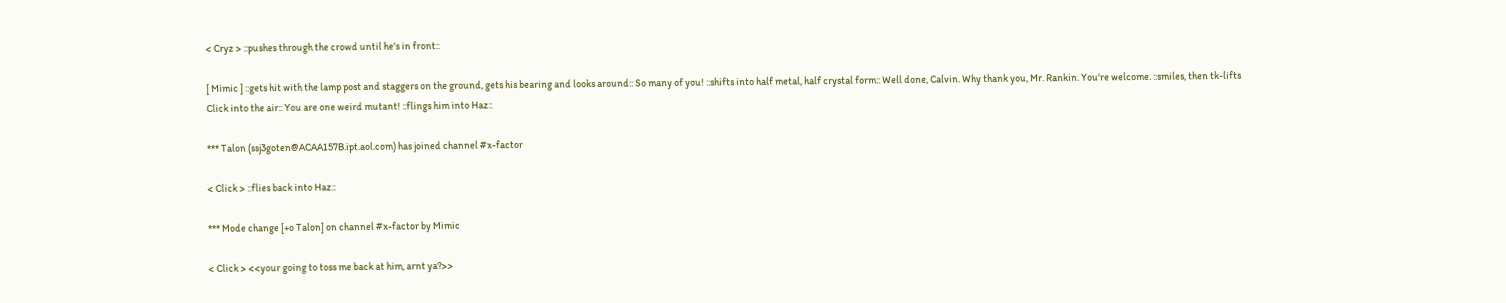< Cryz > ::pushes through the crowd until he's in front::

[ Mimic ] ::gets hit with the lamp post and staggers on the ground, gets his bearing and looks around:: So many of you! ::shifts into half metal, half crystal form:: Well done, Calvin. Why thank you, Mr. Rankin. You're welcome. ::smiles, then tk-lifts Click into the air:: You are one weird mutant! ::flings him into Haz::

*** Talon (ssj3goten@ACAA157B.ipt.aol.com) has joined channel #x-factor

< Click > ::flies back into Haz::

*** Mode change [+o Talon] on channel #x-factor by Mimic

< Click > <<your going to toss me back at him, arnt ya?>>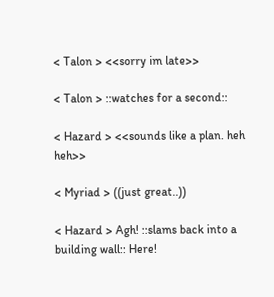< Talon > <<sorry im late>>

< Talon > ::watches for a second::

< Hazard > <<sounds like a plan. heh heh>>

< Myriad > ((just great..))

< Hazard > Agh! ::slams back into a building wall:: Here!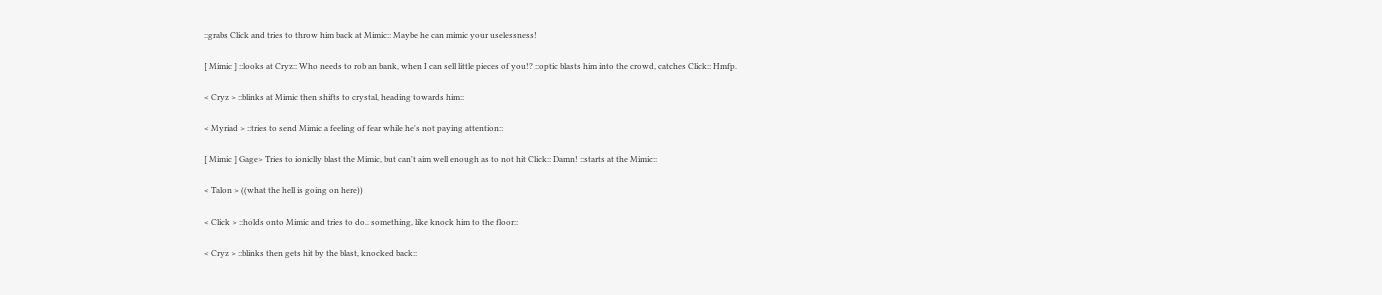::grabs Click and tries to throw him back at Mimic:: Maybe he can mimic your uselessness!

[ Mimic ] ::looks at Cryz:: Who needs to rob an bank, when I can sell little pieces of you!? ::optic blasts him into the crowd, catches Click:: Hmfp.

< Cryz > ::blinks at Mimic then shifts to crystal, heading towards him::

< Myriad > ::tries to send Mimic a feeling of fear while he's not paying attention::

[ Mimic ] Gage> Tries to ioniclly blast the Mimic, but can't aim well enough as to not hit Click:: Damn! ::starts at the Mimic::

< Talon > ((what the hell is going on here))

< Click > ::holds onto Mimic and tries to do.. something, like knock him to the floor::

< Cryz > ::blinks then gets hit by the blast, knocked back::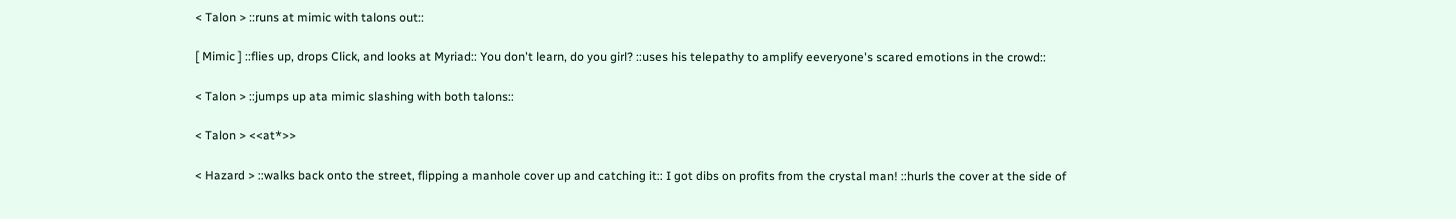< Talon > ::runs at mimic with talons out::

[ Mimic ] ::flies up, drops Click, and looks at Myriad:: You don't learn, do you girl? ::uses his telepathy to amplify eeveryone's scared emotions in the crowd::

< Talon > ::jumps up ata mimic slashing with both talons::

< Talon > <<at*>>

< Hazard > ::walks back onto the street, flipping a manhole cover up and catching it:: I got dibs on profits from the crystal man! ::hurls the cover at the side of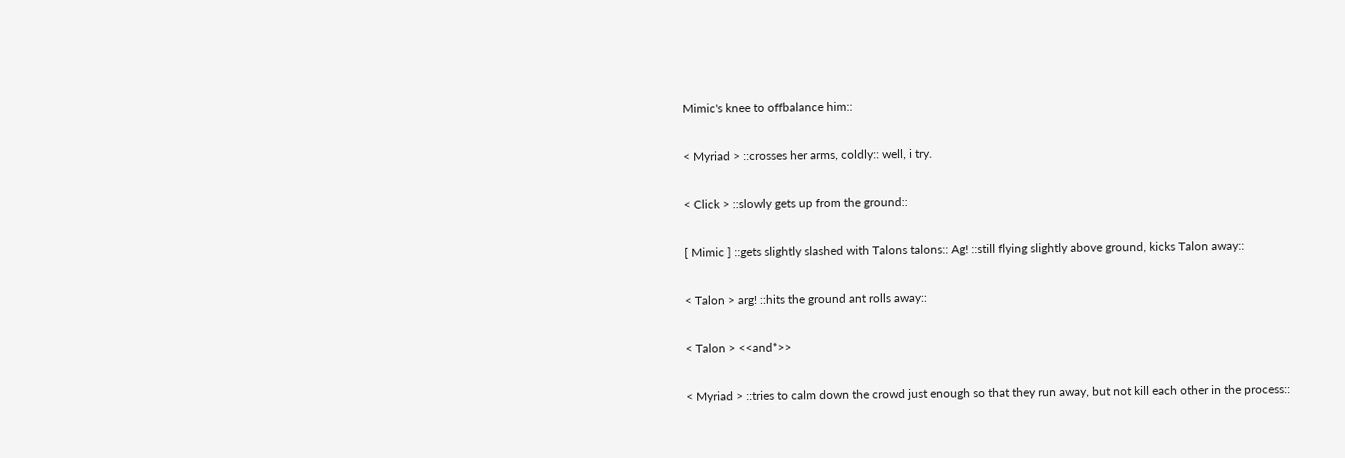Mimic's knee to offbalance him::

< Myriad > ::crosses her arms, coldly:: well, i try.

< Click > ::slowly gets up from the ground::

[ Mimic ] ::gets slightly slashed with Talons talons:: Ag! ::still flying slightly above ground, kicks Talon away::

< Talon > arg! ::hits the ground ant rolls away::

< Talon > <<and*>>

< Myriad > ::tries to calm down the crowd just enough so that they run away, but not kill each other in the process::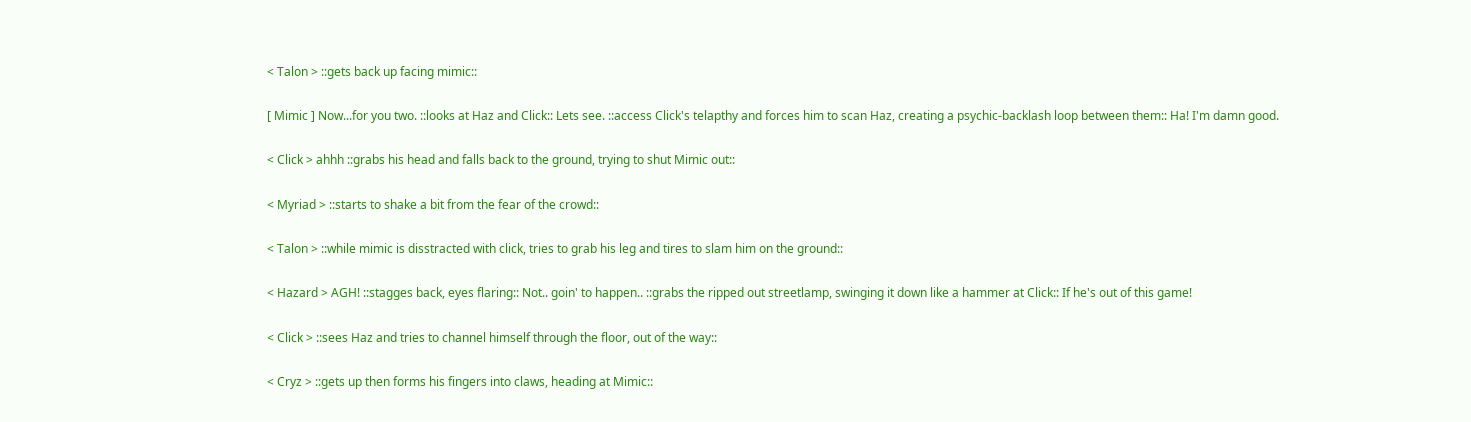< Talon > ::gets back up facing mimic::

[ Mimic ] Now...for you two. ::looks at Haz and Click:: Lets see. ::access Click's telapthy and forces him to scan Haz, creating a psychic-backlash loop between them:: Ha! I'm damn good.

< Click > ahhh ::grabs his head and falls back to the ground, trying to shut Mimic out::

< Myriad > ::starts to shake a bit from the fear of the crowd::

< Talon > ::while mimic is disstracted with click, tries to grab his leg and tires to slam him on the ground::

< Hazard > AGH! ::stagges back, eyes flaring:: Not.. goin' to happen.. ::grabs the ripped out streetlamp, swinging it down like a hammer at Click:: If he's out of this game!

< Click > ::sees Haz and tries to channel himself through the floor, out of the way::

< Cryz > ::gets up then forms his fingers into claws, heading at Mimic::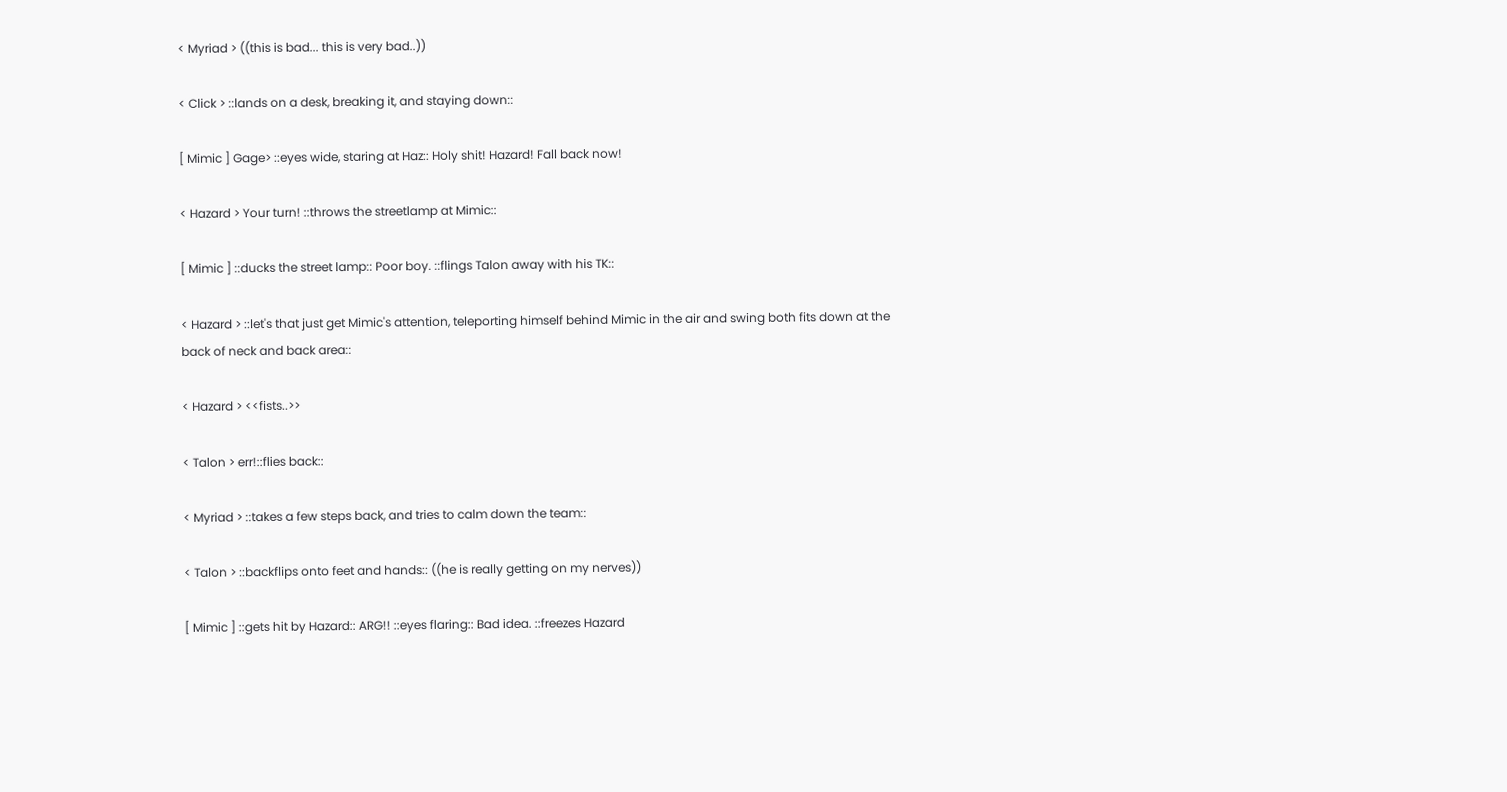< Myriad > ((this is bad... this is very bad..))

< Click > ::lands on a desk, breaking it, and staying down::

[ Mimic ] Gage> ::eyes wide, staring at Haz:: Holy shit! Hazard! Fall back now!

< Hazard > Your turn! ::throws the streetlamp at Mimic::

[ Mimic ] ::ducks the street lamp:: Poor boy. ::flings Talon away with his TK::

< Hazard > ::let's that just get Mimic's attention, teleporting himself behind Mimic in the air and swing both fits down at the back of neck and back area::

< Hazard > <<fists..>>

< Talon > err!::flies back::

< Myriad > ::takes a few steps back, and tries to calm down the team::

< Talon > ::backflips onto feet and hands:: ((he is really getting on my nerves))

[ Mimic ] ::gets hit by Hazard:: ARG!! ::eyes flaring:: Bad idea. ::freezes Hazard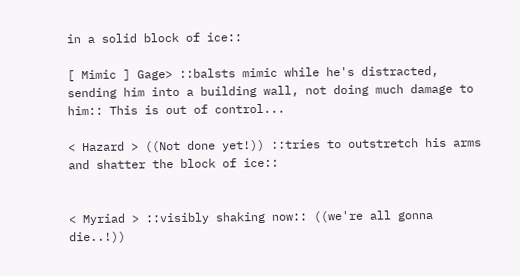in a solid block of ice::

[ Mimic ] Gage> ::balsts mimic while he's distracted, sending him into a building wall, not doing much damage to him:: This is out of control...

< Hazard > ((Not done yet!)) ::tries to outstretch his arms and shatter the block of ice::


< Myriad > ::visibly shaking now:: ((we're all gonna die..!))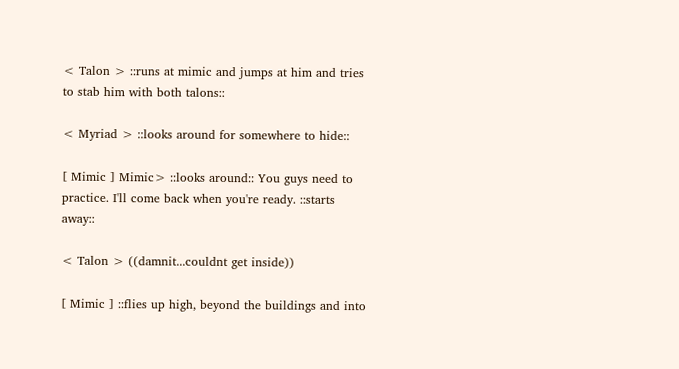< Talon > ::runs at mimic and jumps at him and tries to stab him with both talons::

< Myriad > ::looks around for somewhere to hide::

[ Mimic ] Mimic> ::looks around:: You guys need to practice. I'll come back when you're ready. ::starts away::

< Talon > ((damnit...couldnt get inside))

[ Mimic ] ::flies up high, beyond the buildings and into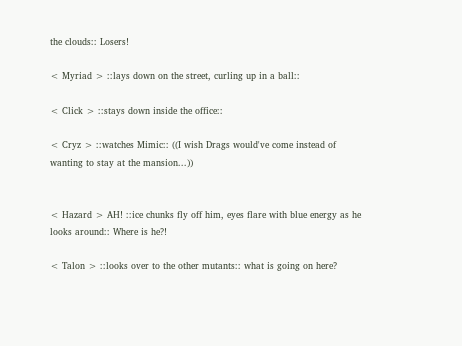the clouds:: Losers!

< Myriad > ::lays down on the street, curling up in a ball::

< Click > ::stays down inside the office::

< Cryz > ::watches Mimic:: ((I wish Drags would've come instead of wanting to stay at the mansion...))


< Hazard > AH! ::ice chunks fly off him, eyes flare with blue energy as he looks around:: Where is he?!

< Talon > ::looks over to the other mutants:: what is going on here?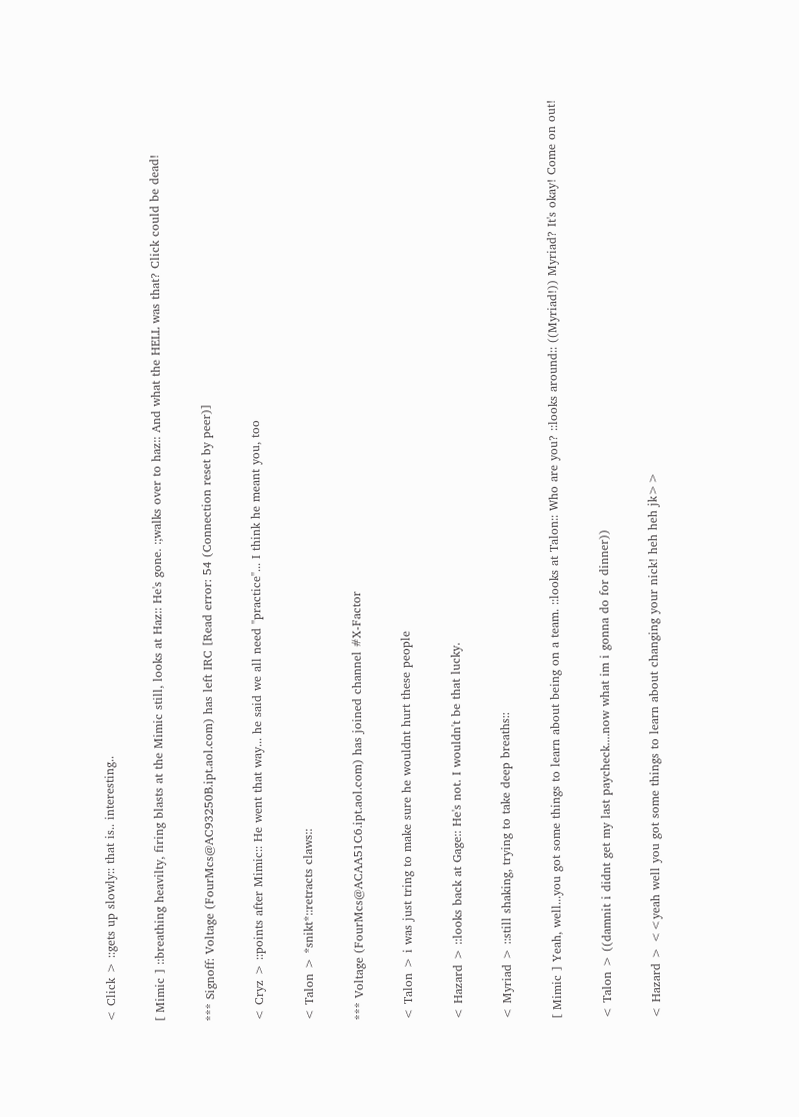< Click > ::gets up slowly:: that is.. interesting..

[ Mimic ] ::breathing heavilty, firing blasts at the Mimic still, looks at Haz:: He's gone. :;walks over to haz:: And what the HELL was that? Click could be dead!

*** Signoff: Voltage (FourMcs@AC93250B.ipt.aol.com) has left IRC [Read error: 54 (Connection reset by peer)]

< Cryz > ::points after Mimic:: He went that way... he said we all need "practice"... I think he meant you, too

< Talon > *snikt*::retracts claws::

*** Voltage (FourMcs@ACAA51C6.ipt.aol.com) has joined channel #X-Factor

< Talon > i was just tring to make sure he wouldnt hurt these people

< Hazard > ::looks back at Gage:: He's not. I wouldn't be that lucky.

< Myriad > ::still shaking, trying to take deep breaths::

[ Mimic ] Yeah, well...you got some things to learn about being on a team. ::looks at Talon:: Who are you? ::looks around:: ((Myriad!)) Myriad? It's okay! Come on out!

< Talon > ((damnit i didnt get my last paycheck....now what im i gonna do for dinner))

< Hazard > <<yeah well you got some things to learn about changing your nick! heh heh jk>>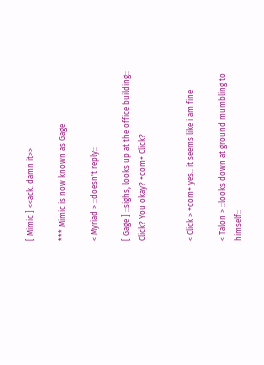[ Mimic ] <<ack. damn it>>

*** Mimic is now known as Gage

< Myriad > ::doesn't reply::

[ Gage ] ::sighs, looks up at the office building:: Click? You okay? +com+ Click?


< Click > +com+ yes.. it seems like i am fine

< Talon > ::looks down at ground mumbling to himself::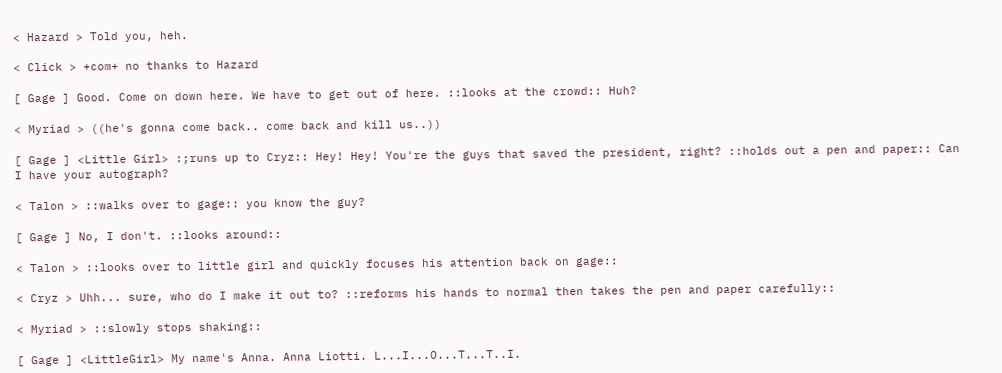< Hazard > Told you, heh.

< Click > +com+ no thanks to Hazard

[ Gage ] Good. Come on down here. We have to get out of here. ::looks at the crowd:: Huh?

< Myriad > ((he's gonna come back.. come back and kill us..))

[ Gage ] <Little Girl> :;runs up to Cryz:: Hey! Hey! You're the guys that saved the president, right? ::holds out a pen and paper:: Can I have your autograph?

< Talon > ::walks over to gage:: you know the guy?

[ Gage ] No, I don't. ::looks around::

< Talon > ::looks over to little girl and quickly focuses his attention back on gage::

< Cryz > Uhh... sure, who do I make it out to? ::reforms his hands to normal then takes the pen and paper carefully::

< Myriad > ::slowly stops shaking::

[ Gage ] <LittleGirl> My name's Anna. Anna Liotti. L...I...O...T...T..I.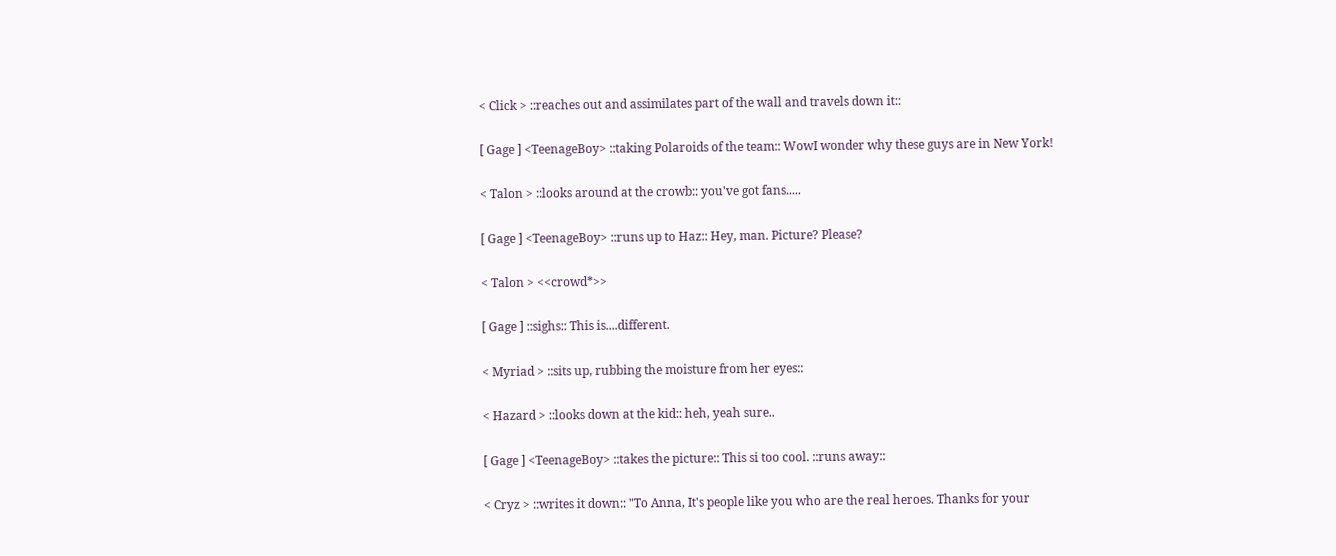< Click > ::reaches out and assimilates part of the wall and travels down it::

[ Gage ] <TeenageBoy> ::taking Polaroids of the team:: WowI wonder why these guys are in New York!

< Talon > ::looks around at the crowb:: you've got fans.....

[ Gage ] <TeenageBoy> ::runs up to Haz:: Hey, man. Picture? Please?

< Talon > <<crowd*>>

[ Gage ] ::sighs:: This is....different.

< Myriad > ::sits up, rubbing the moisture from her eyes::

< Hazard > ::looks down at the kid:: heh, yeah sure..

[ Gage ] <TeenageBoy> ::takes the picture:: This si too cool. ::runs away::

< Cryz > ::writes it down:: "To Anna, It's people like you who are the real heroes. Thanks for your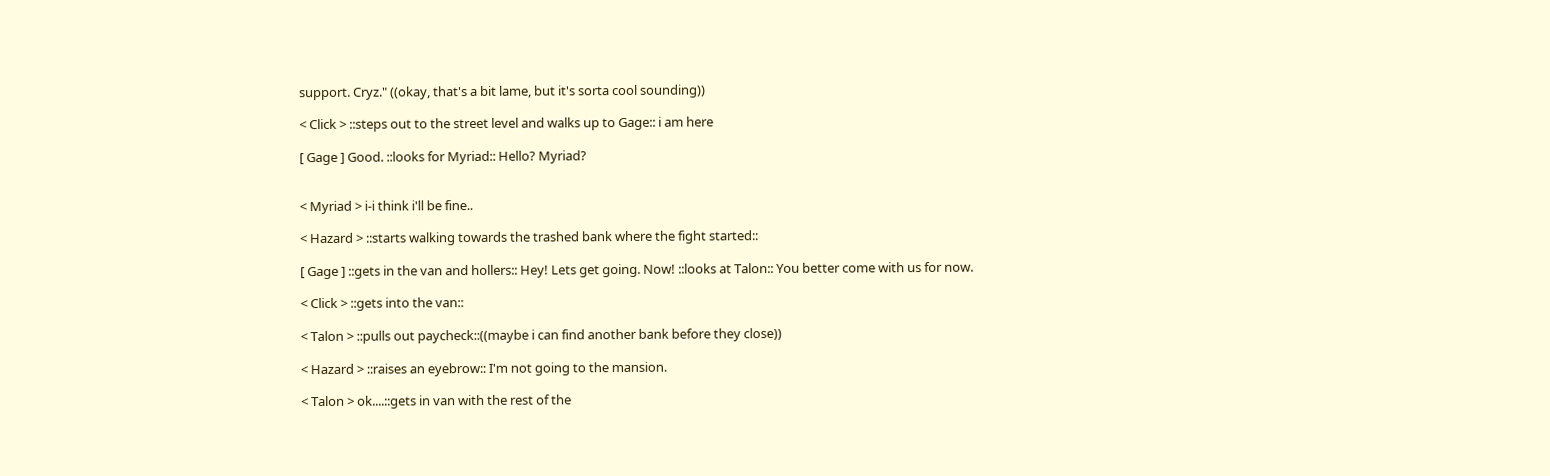support. Cryz." ((okay, that's a bit lame, but it's sorta cool sounding))

< Click > ::steps out to the street level and walks up to Gage:: i am here

[ Gage ] Good. ::looks for Myriad:: Hello? Myriad?


< Myriad > i-i think i'll be fine..

< Hazard > ::starts walking towards the trashed bank where the fight started::

[ Gage ] ::gets in the van and hollers:: Hey! Lets get going. Now! ::looks at Talon:: You better come with us for now.

< Click > ::gets into the van::

< Talon > ::pulls out paycheck::((maybe i can find another bank before they close))

< Hazard > ::raises an eyebrow:: I'm not going to the mansion.

< Talon > ok....::gets in van with the rest of the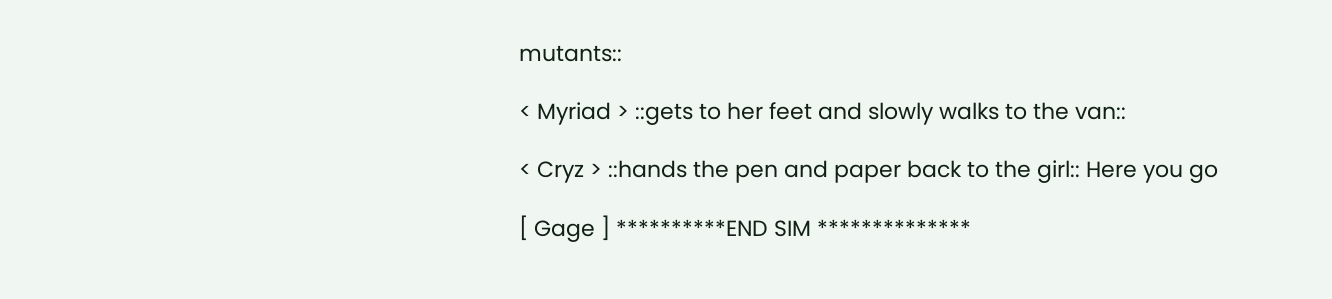mutants::

< Myriad > ::gets to her feet and slowly walks to the van::

< Cryz > ::hands the pen and paper back to the girl:: Here you go

[ Gage ] **********END SIM **************